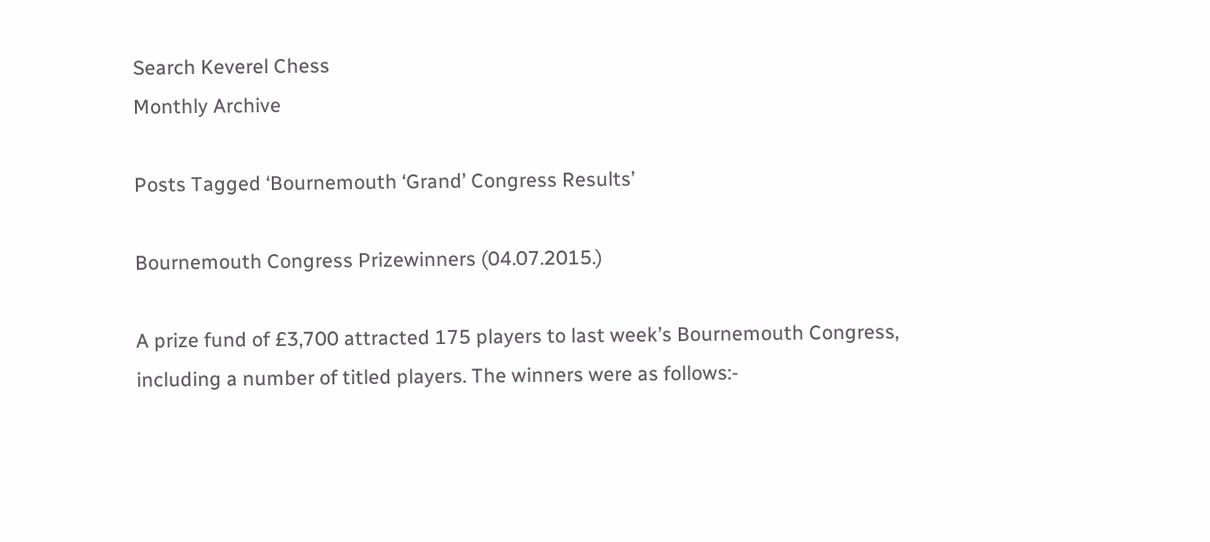Search Keverel Chess
Monthly Archive

Posts Tagged ‘Bournemouth ‘Grand’ Congress Results’

Bournemouth Congress Prizewinners (04.07.2015.)

A prize fund of £3,700 attracted 175 players to last week’s Bournemouth Congress, including a number of titled players. The winners were as follows:-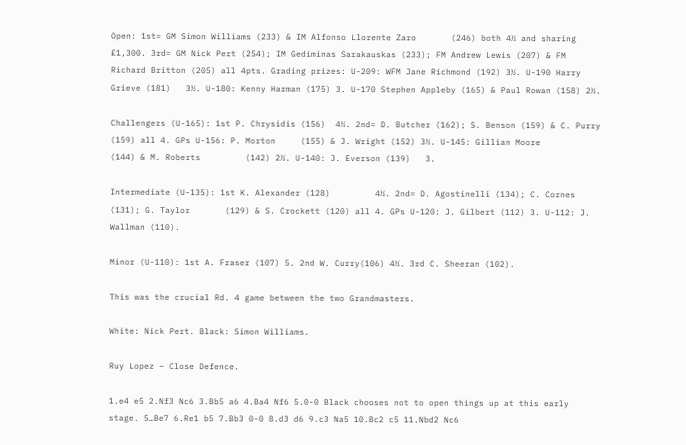Open: 1st= GM Simon Williams (233) & IM Alfonso Llorente Zaro       (246) both 4½ and sharing £1,300. 3rd= GM Nick Pert (254); IM Gediminas Sarakauskas (233); FM Andrew Lewis (207) & FM Richard Britton (205) all 4pts. Grading prizes: U-209: WFM Jane Richmond (192) 3½. U-190 Harry Grieve (181)   3½. U-180: Kenny Harman (175) 3. U-170 Stephen Appleby (165) & Paul Rowan (158) 2½.

Challengers (U-165): 1st P. Chrysidis (156)  4½. 2nd= D. Butcher (162); S. Benson (159) & C. Purry (159) all 4. GPs U-156: P. Morton     (155) & J. Wright (152) 3½. U-145: Gillian Moore          (144) & M. Roberts         (142) 2½. U-140: J. Everson (139)   3.

Intermediate (U-135): 1st K. Alexander (128)         4½. 2nd= D. Agostinelli (134); C. Cornes (131); G. Taylor       (129) & S. Crockett (120) all 4. GPs U-120: J. Gilbert (112) 3. U-112: J. Wallman (110).

Minor (U-110): 1st A. Fraser (107) 5. 2nd W. Curry(106) 4½. 3rd C. Sheeran (102).

This was the crucial Rd. 4 game between the two Grandmasters.

White: Nick Pert. Black: Simon Williams.

Ruy Lopez – Close Defence.

1.e4 e5 2.Nf3 Nc6 3.Bb5 a6 4.Ba4 Nf6 5.0-0 Black chooses not to open things up at this early stage. 5…Be7 6.Re1 b5 7.Bb3 0-0 8.d3 d6 9.c3 Na5 10.Bc2 c5 11.Nbd2 Nc6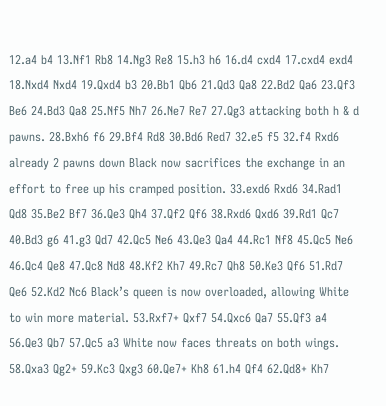12.a4 b4 13.Nf1 Rb8 14.Ng3 Re8 15.h3 h6 16.d4 cxd4 17.cxd4 exd4 18.Nxd4 Nxd4 19.Qxd4 b3 20.Bb1 Qb6 21.Qd3 Qa8 22.Bd2 Qa6 23.Qf3 Be6 24.Bd3 Qa8 25.Nf5 Nh7 26.Ne7 Re7 27.Qg3 attacking both h & d pawns. 28.Bxh6 f6 29.Bf4 Rd8 30.Bd6 Red7 32.e5 f5 32.f4 Rxd6 already 2 pawns down Black now sacrifices the exchange in an effort to free up his cramped position. 33.exd6 Rxd6 34.Rad1 Qd8 35.Be2 Bf7 36.Qe3 Qh4 37.Qf2 Qf6 38.Rxd6 Qxd6 39.Rd1 Qc7 40.Bd3 g6 41.g3 Qd7 42.Qc5 Ne6 43.Qe3 Qa4 44.Rc1 Nf8 45.Qc5 Ne6 46.Qc4 Qe8 47.Qc8 Nd8 48.Kf2 Kh7 49.Rc7 Qh8 50.Ke3 Qf6 51.Rd7 Qe6 52.Kd2 Nc6 Black’s queen is now overloaded, allowing White to win more material. 53.Rxf7+ Qxf7 54.Qxc6 Qa7 55.Qf3 a4 56.Qe3 Qb7 57.Qc5 a3 White now faces threats on both wings. 58.Qxa3 Qg2+ 59.Kc3 Qxg3 60.Qe7+ Kh8 61.h4 Qf4 62.Qd8+ Kh7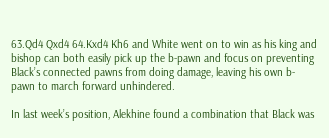63.Qd4 Qxd4 64.Kxd4 Kh6 and White went on to win as his king and bishop can both easily pick up the b-pawn and focus on preventing Black’s connected pawns from doing damage, leaving his own b-pawn to march forward unhindered.

In last week’s position, Alekhine found a combination that Black was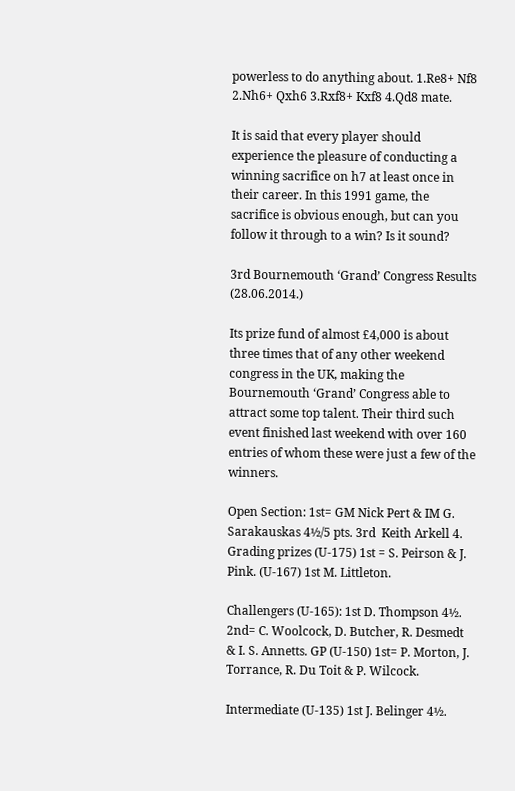powerless to do anything about. 1.Re8+ Nf8 2.Nh6+ Qxh6 3.Rxf8+ Kxf8 4.Qd8 mate.

It is said that every player should experience the pleasure of conducting a winning sacrifice on h7 at least once in their career. In this 1991 game, the sacrifice is obvious enough, but can you follow it through to a win? Is it sound?

3rd Bournemouth ‘Grand’ Congress Results (28.06.2014.)

Its prize fund of almost £4,000 is about three times that of any other weekend congress in the UK, making the Bournemouth ‘Grand’ Congress able to attract some top talent. Their third such event finished last weekend with over 160 entries of whom these were just a few of the winners.

Open Section: 1st= GM Nick Pert & IM G. Sarakauskas 4½/5 pts. 3rd  Keith Arkell 4. Grading prizes (U-175) 1st = S. Peirson & J. Pink. (U-167) 1st M. Littleton.

Challengers (U-165): 1st D. Thompson 4½. 2nd= C. Woolcock, D. Butcher, R. Desmedt & I. S. Annetts. GP (U-150) 1st= P. Morton, J. Torrance, R. Du Toit & P. Wilcock.

Intermediate (U-135) 1st J. Belinger 4½.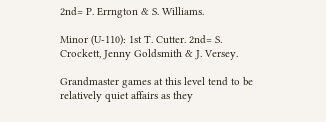2nd= P. Errngton & S. Williams.

Minor (U-110): 1st T. Cutter. 2nd= S. Crockett, Jenny Goldsmith & J. Versey.

Grandmaster games at this level tend to be relatively quiet affairs as they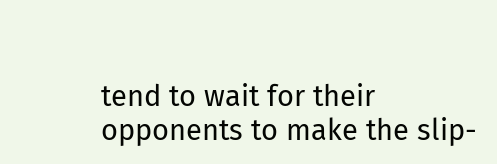tend to wait for their opponents to make the slip-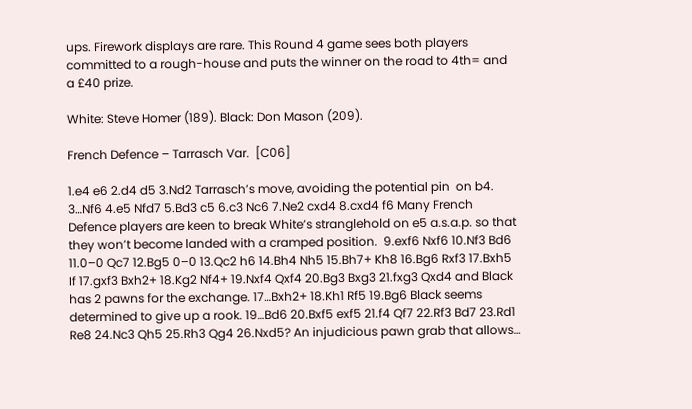ups. Firework displays are rare. This Round 4 game sees both players committed to a rough-house and puts the winner on the road to 4th= and a £40 prize.

White: Steve Homer (189). Black: Don Mason (209).

French Defence – Tarrasch Var.  [C06]

1.e4 e6 2.d4 d5 3.Nd2 Tarrasch’s move, avoiding the potential pin  on b4. 3…Nf6 4.e5 Nfd7 5.Bd3 c5 6.c3 Nc6 7.Ne2 cxd4 8.cxd4 f6 Many French Defence players are keen to break White’s stranglehold on e5 a.s.a.p. so that they won’t become landed with a cramped position.  9.exf6 Nxf6 10.Nf3 Bd6 11.0–0 Qc7 12.Bg5 0–0 13.Qc2 h6 14.Bh4 Nh5 15.Bh7+ Kh8 16.Bg6 Rxf3 17.Bxh5 If 17.gxf3 Bxh2+ 18.Kg2 Nf4+ 19.Nxf4 Qxf4 20.Bg3 Bxg3 21.fxg3 Qxd4 and Black has 2 pawns for the exchange. 17…Bxh2+ 18.Kh1 Rf5 19.Bg6 Black seems determined to give up a rook. 19…Bd6 20.Bxf5 exf5 21.f4 Qf7 22.Rf3 Bd7 23.Rd1 Re8 24.Nc3 Qh5 25.Rh3 Qg4 26.Nxd5? An injudicious pawn grab that allows…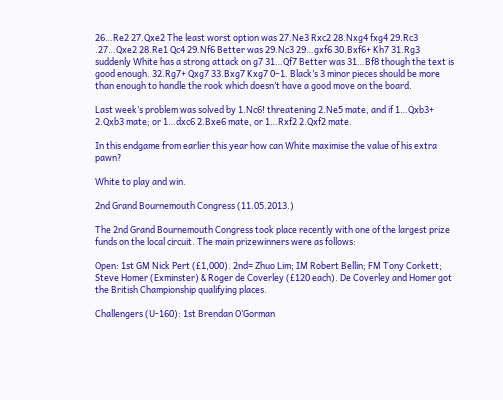26…Re2 27.Qxe2 The least worst option was 27.Ne3 Rxc2 28.Nxg4 fxg4 29.Rc3 .27…Qxe2 28.Re1 Qc4 29.Nf6 Better was 29.Nc3 29…gxf6 30.Bxf6+ Kh7 31.Rg3 suddenly White has a strong attack on g7 31…Qf7 Better was 31…Bf8 though the text is good enough. 32.Rg7+ Qxg7 33.Bxg7 Kxg7 0–1. Black’s 3 minor pieces should be more than enough to handle the rook which doesn’t have a good move on the board.

Last week’s problem was solved by 1.Nc6! threatening 2.Ne5 mate, and if 1…Qxb3+ 2.Qxb3 mate; or 1…dxc6 2.Bxe6 mate, or 1…Rxf2 2.Qxf2 mate.

In this endgame from earlier this year how can White maximise the value of his extra pawn?

White to play and win.

2nd Grand Bournemouth Congress (11.05.2013.)

The 2nd Grand Bournemouth Congress took place recently with one of the largest prize funds on the local circuit. The main prizewinners were as follows:

Open: 1st GM Nick Pert (£1,000). 2nd= Zhuo Lim; IM Robert Bellin; FM Tony Corkett; Steve Homer (Exminster) & Roger de Coverley (£120 each). De Coverley and Homer got the British Championship qualifying places.

Challengers (U-160): 1st Brendan O’Gorman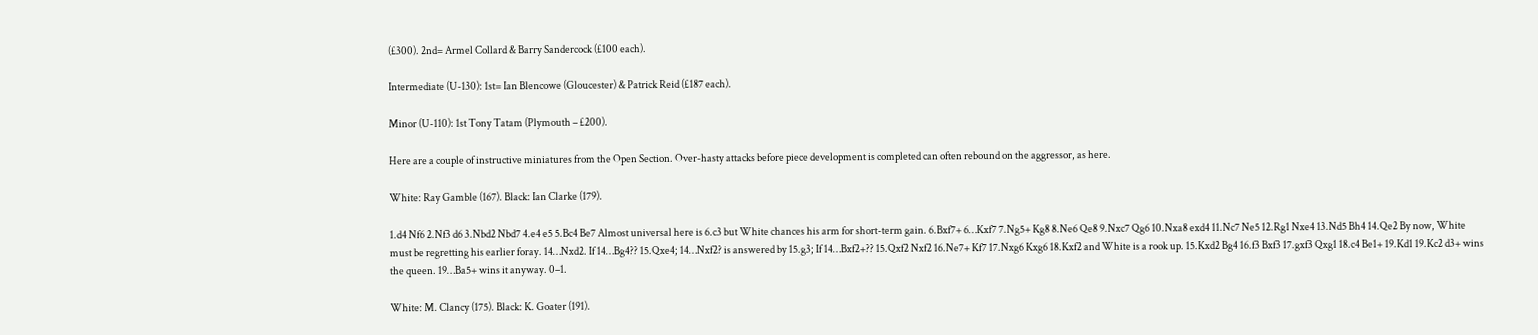(£300). 2nd= Armel Collard & Barry Sandercock (£100 each).

Intermediate (U-130): 1st= Ian Blencowe (Gloucester) & Patrick Reid (£187 each).

Minor (U-110): 1st Tony Tatam (Plymouth – £200).

Here are a couple of instructive miniatures from the Open Section. Over-hasty attacks before piece development is completed can often rebound on the aggressor, as here.

White: Ray Gamble (167). Black: Ian Clarke (179).

1.d4 Nf6 2.Nf3 d6 3.Nbd2 Nbd7 4.e4 e5 5.Bc4 Be7 Almost universal here is 6.c3 but White chances his arm for short-term gain. 6.Bxf7+ 6…Kxf7 7.Ng5+ Kg8 8.Ne6 Qe8 9.Nxc7 Qg6 10.Nxa8 exd4 11.Nc7 Ne5 12.Rg1 Nxe4 13.Nd5 Bh4 14.Qe2 By now, White must be regretting his earlier foray. 14…Nxd2. If 14…Bg4?? 15.Qxe4; 14…Nxf2? is answered by 15.g3; If 14…Bxf2+?? 15.Qxf2 Nxf2 16.Ne7+ Kf7 17.Nxg6 Kxg6 18.Kxf2 and White is a rook up. 15.Kxd2 Bg4 16.f3 Bxf3 17.gxf3 Qxg1 18.c4 Be1+ 19.Kd1 19.Kc2 d3+ wins the queen. 19…Ba5+ wins it anyway. 0–1.

White: M. Clancy (175). Black: K. Goater (191).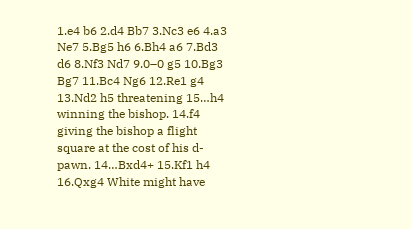1.e4 b6 2.d4 Bb7 3.Nc3 e6 4.a3 Ne7 5.Bg5 h6 6.Bh4 a6 7.Bd3 d6 8.Nf3 Nd7 9.0–0 g5 10.Bg3 Bg7 11.Bc4 Ng6 12.Re1 g4 13.Nd2 h5 threatening 15…h4 winning the bishop. 14.f4 giving the bishop a flight square at the cost of his d-pawn. 14…Bxd4+ 15.Kf1 h4 16.Qxg4 White might have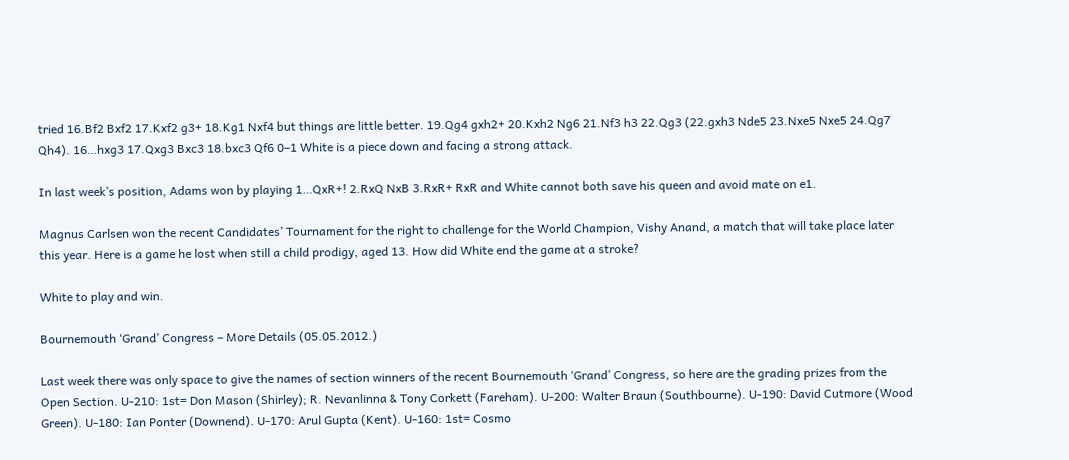tried 16.Bf2 Bxf2 17.Kxf2 g3+ 18.Kg1 Nxf4 but things are little better. 19.Qg4 gxh2+ 20.Kxh2 Ng6 21.Nf3 h3 22.Qg3 (22.gxh3 Nde5 23.Nxe5 Nxe5 24.Qg7 Qh4). 16…hxg3 17.Qxg3 Bxc3 18.bxc3 Qf6 0–1 White is a piece down and facing a strong attack.

In last week’s position, Adams won by playing 1…QxR+! 2.RxQ NxB 3.RxR+ RxR and White cannot both save his queen and avoid mate on e1.

Magnus Carlsen won the recent Candidates’ Tournament for the right to challenge for the World Champion, Vishy Anand, a match that will take place later this year. Here is a game he lost when still a child prodigy, aged 13. How did White end the game at a stroke?

White to play and win.

Bournemouth ‘Grand’ Congress – More Details (05.05.2012.)

Last week there was only space to give the names of section winners of the recent Bournemouth ‘Grand’ Congress, so here are the grading prizes from the Open Section. U-210: 1st= Don Mason (Shirley); R. Nevanlinna & Tony Corkett (Fareham). U-200: Walter Braun (Southbourne). U-190: David Cutmore (Wood Green). U-180: Ian Ponter (Downend). U-170: Arul Gupta (Kent). U-160: 1st= Cosmo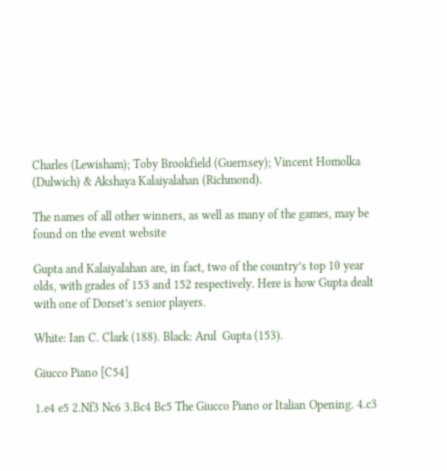Charles (Lewisham); Toby Brookfield (Guernsey); Vincent Homolka (Dulwich) & Akshaya Kalaiyalahan (Richmond).

The names of all other winners, as well as many of the games, may be found on the event website

Gupta and Kalaiyalahan are, in fact, two of the country’s top 10 year olds, with grades of 153 and 152 respectively. Here is how Gupta dealt with one of Dorset’s senior players.

White: Ian C. Clark (188). Black: Arul  Gupta (153).

Giucco Piano [C54]

1.e4 e5 2.Nf3 Nc6 3.Bc4 Bc5 The Giucco Piano or Italian Opening. 4.c3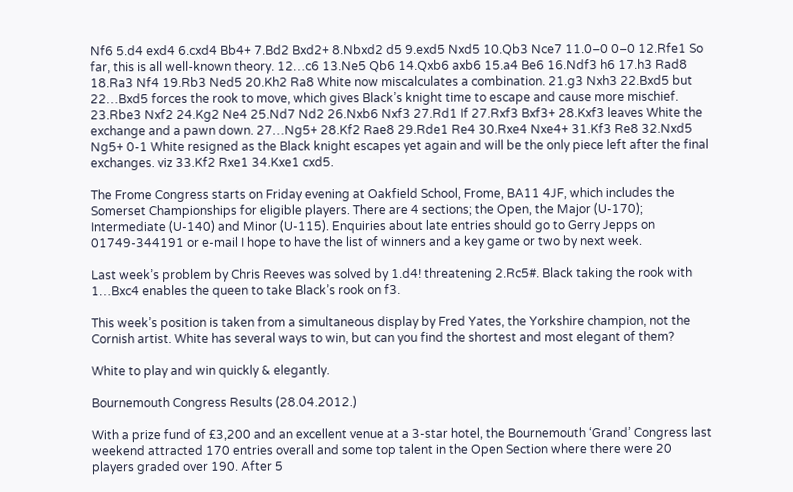Nf6 5.d4 exd4 6.cxd4 Bb4+ 7.Bd2 Bxd2+ 8.Nbxd2 d5 9.exd5 Nxd5 10.Qb3 Nce7 11.0–0 0–0 12.Rfe1 So far, this is all well-known theory. 12…c6 13.Ne5 Qb6 14.Qxb6 axb6 15.a4 Be6 16.Ndf3 h6 17.h3 Rad8 18.Ra3 Nf4 19.Rb3 Ned5 20.Kh2 Ra8 White now miscalculates a combination. 21.g3 Nxh3 22.Bxd5 but 22…Bxd5 forces the rook to move, which gives Black’s knight time to escape and cause more mischief.  23.Rbe3 Nxf2 24.Kg2 Ne4 25.Nd7 Nd2 26.Nxb6 Nxf3 27.Rd1 If 27.Rxf3 Bxf3+ 28.Kxf3 leaves White the exchange and a pawn down. 27…Ng5+ 28.Kf2 Rae8 29.Rde1 Re4 30.Rxe4 Nxe4+ 31.Kf3 Re8 32.Nxd5 Ng5+ 0-1 White resigned as the Black knight escapes yet again and will be the only piece left after the final exchanges. viz 33.Kf2 Rxe1 34.Kxe1 cxd5.

The Frome Congress starts on Friday evening at Oakfield School, Frome, BA11 4JF, which includes the Somerset Championships for eligible players. There are 4 sections; the Open, the Major (U-170); Intermediate (U-140) and Minor (U-115). Enquiries about late entries should go to Gerry Jepps on 01749-344191 or e-mail I hope to have the list of winners and a key game or two by next week.

Last week’s problem by Chris Reeves was solved by 1.d4! threatening 2.Rc5#. Black taking the rook with 1…Bxc4 enables the queen to take Black’s rook on f3.

This week’s position is taken from a simultaneous display by Fred Yates, the Yorkshire champion, not the Cornish artist. White has several ways to win, but can you find the shortest and most elegant of them?

White to play and win quickly & elegantly.

Bournemouth Congress Results (28.04.2012.)

With a prize fund of £3,200 and an excellent venue at a 3-star hotel, the Bournemouth ‘Grand’ Congress last weekend attracted 170 entries overall and some top talent in the Open Section where there were 20 players graded over 190. After 5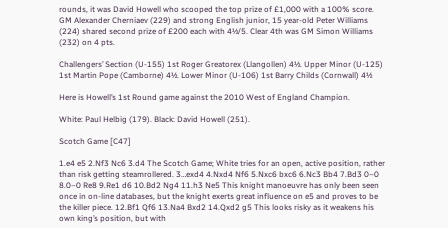rounds, it was David Howell who scooped the top prize of £1,000 with a 100% score. GM Alexander Cherniaev (229) and strong English junior, 15 year-old Peter Williams (224) shared second prize of £200 each with 4½/5. Clear 4th was GM Simon Williams (232) on 4 pts.

Challengers’ Section (U-155) 1st Roger Greatorex (Llangollen) 4½. Upper Minor (U-125) 1st Martin Pope (Camborne) 4½. Lower Minor (U-106) 1st Barry Childs (Cornwall) 4½

Here is Howell’s 1st Round game against the 2010 West of England Champion.

White: Paul Helbig (179). Black: David Howell (251).

Scotch Game [C47]

1.e4 e5 2.Nf3 Nc6 3.d4 The Scotch Game; White tries for an open, active position, rather than risk getting steamrollered. 3…exd4 4.Nxd4 Nf6 5.Nxc6 bxc6 6.Nc3 Bb4 7.Bd3 0–0 8.0–0 Re8 9.Re1 d6 10.Bd2 Ng4 11.h3 Ne5 This knight manoeuvre has only been seen once in on-line databases, but the knight exerts great influence on e5 and proves to be the killer piece. 12.Bf1 Qf6 13.Na4 Bxd2 14.Qxd2 g5 This looks risky as it weakens his own king’s position, but with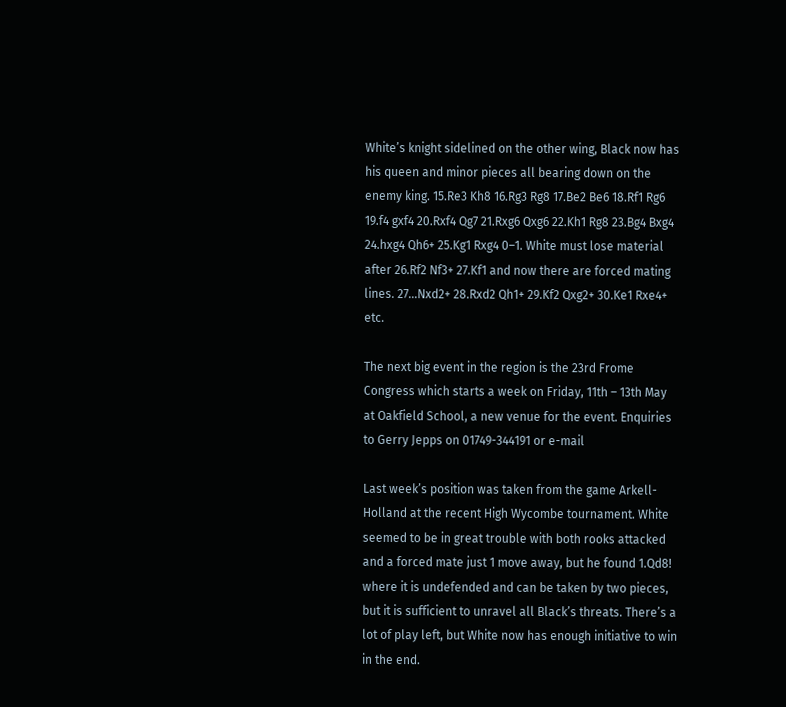White’s knight sidelined on the other wing, Black now has his queen and minor pieces all bearing down on the enemy king. 15.Re3 Kh8 16.Rg3 Rg8 17.Be2 Be6 18.Rf1 Rg6 19.f4 gxf4 20.Rxf4 Qg7 21.Rxg6 Qxg6 22.Kh1 Rg8 23.Bg4 Bxg4 24.hxg4 Qh6+ 25.Kg1 Rxg4 0–1. White must lose material after 26.Rf2 Nf3+ 27.Kf1 and now there are forced mating lines. 27…Nxd2+ 28.Rxd2 Qh1+ 29.Kf2 Qxg2+ 30.Ke1 Rxe4+ etc.

The next big event in the region is the 23rd Frome Congress which starts a week on Friday, 11th – 13th May at Oakfield School, a new venue for the event. Enquiries to Gerry Jepps on 01749-344191 or e-mail

Last week’s position was taken from the game Arkell-Holland at the recent High Wycombe tournament. White seemed to be in great trouble with both rooks attacked and a forced mate just 1 move away, but he found 1.Qd8! where it is undefended and can be taken by two pieces, but it is sufficient to unravel all Black’s threats. There’s a lot of play left, but White now has enough initiative to win in the end.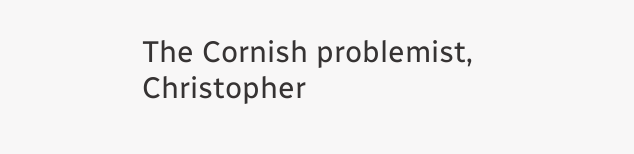The Cornish problemist, Christopher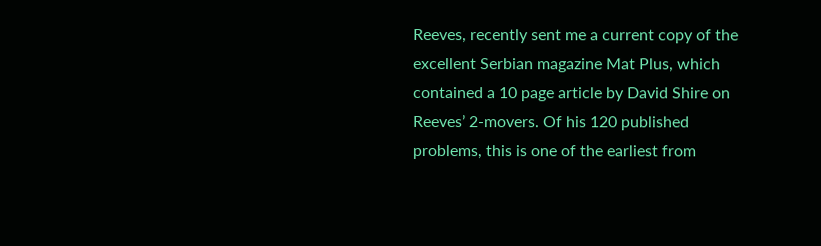Reeves, recently sent me a current copy of the excellent Serbian magazine Mat Plus, which contained a 10 page article by David Shire on Reeves’ 2-movers. Of his 120 published problems, this is one of the earliest from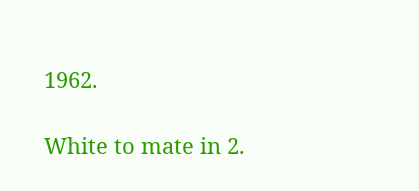1962.

White to mate in 2.